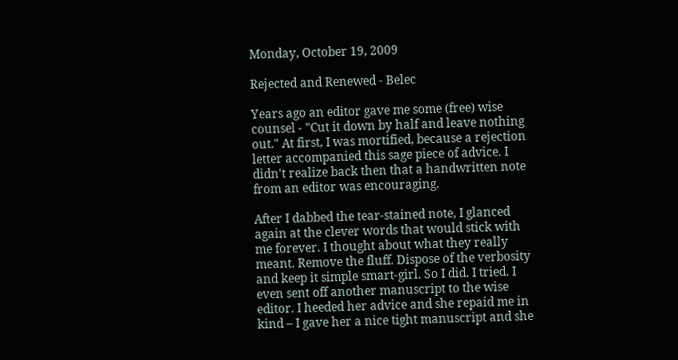Monday, October 19, 2009

Rejected and Renewed - Belec

Years ago an editor gave me some (free) wise counsel - "Cut it down by half and leave nothing out." At first, I was mortified, because a rejection letter accompanied this sage piece of advice. I didn't realize back then that a handwritten note from an editor was encouraging.

After I dabbed the tear-stained note, I glanced again at the clever words that would stick with me forever. I thought about what they really meant. Remove the fluff. Dispose of the verbosity and keep it simple smart-girl. So I did. I tried. I even sent off another manuscript to the wise editor. I heeded her advice and she repaid me in kind – I gave her a nice tight manuscript and she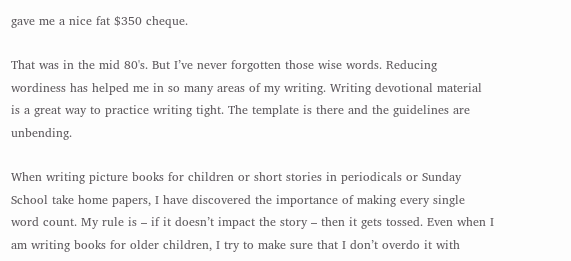gave me a nice fat $350 cheque.

That was in the mid 80's. But I’ve never forgotten those wise words. Reducing wordiness has helped me in so many areas of my writing. Writing devotional material is a great way to practice writing tight. The template is there and the guidelines are unbending.

When writing picture books for children or short stories in periodicals or Sunday School take home papers, I have discovered the importance of making every single word count. My rule is – if it doesn’t impact the story – then it gets tossed. Even when I am writing books for older children, I try to make sure that I don’t overdo it with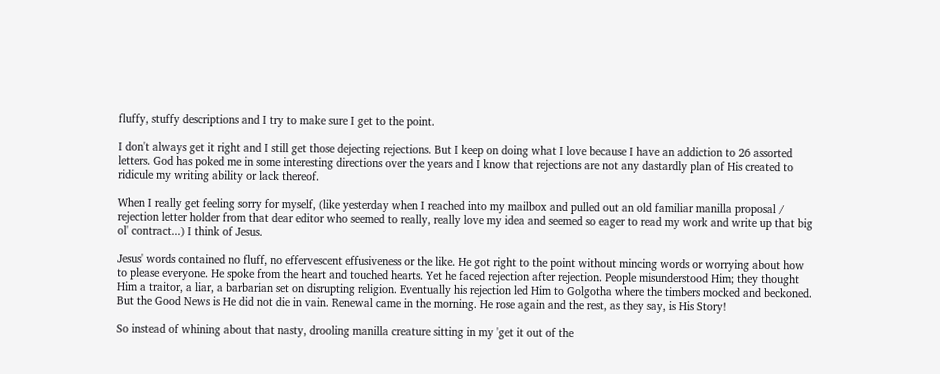fluffy, stuffy descriptions and I try to make sure I get to the point.

I don't always get it right and I still get those dejecting rejections. But I keep on doing what I love because I have an addiction to 26 assorted letters. God has poked me in some interesting directions over the years and I know that rejections are not any dastardly plan of His created to ridicule my writing ability or lack thereof.

When I really get feeling sorry for myself, (like yesterday when I reached into my mailbox and pulled out an old familiar manilla proposal / rejection letter holder from that dear editor who seemed to really, really love my idea and seemed so eager to read my work and write up that big ol' contract...) I think of Jesus.

Jesus' words contained no fluff, no effervescent effusiveness or the like. He got right to the point without mincing words or worrying about how to please everyone. He spoke from the heart and touched hearts. Yet he faced rejection after rejection. People misunderstood Him; they thought Him a traitor, a liar, a barbarian set on disrupting religion. Eventually his rejection led Him to Golgotha where the timbers mocked and beckoned. But the Good News is He did not die in vain. Renewal came in the morning. He rose again and the rest, as they say, is His Story!

So instead of whining about that nasty, drooling manilla creature sitting in my 'get it out of the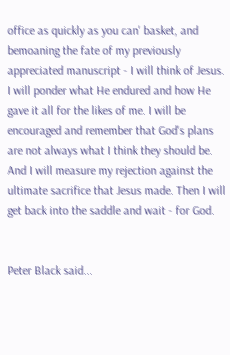office as quickly as you can' basket, and bemoaning the fate of my previously appreciated manuscript - I will think of Jesus. I will ponder what He endured and how He gave it all for the likes of me. I will be encouraged and remember that God's plans are not always what I think they should be. And I will measure my rejection against the ultimate sacrifice that Jesus made. Then I will get back into the saddle and wait - for God.


Peter Black said...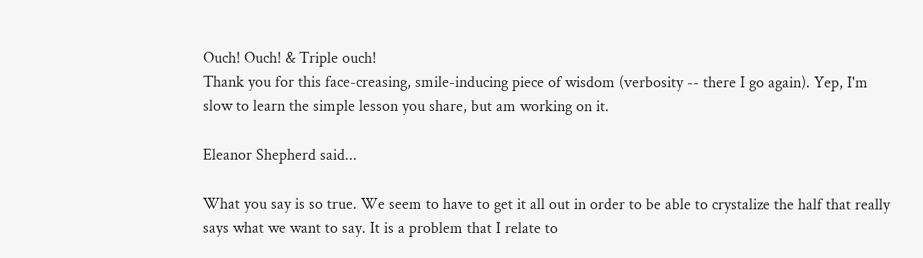Ouch! Ouch! & Triple ouch!
Thank you for this face-creasing, smile-inducing piece of wisdom (verbosity -- there I go again). Yep, I'm slow to learn the simple lesson you share, but am working on it.

Eleanor Shepherd said...

What you say is so true. We seem to have to get it all out in order to be able to crystalize the half that really says what we want to say. It is a problem that I relate to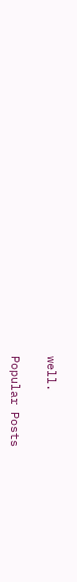well.

Popular Posts